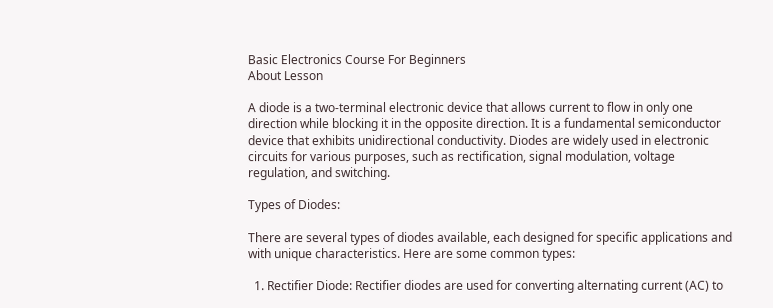Basic Electronics Course For Beginners
About Lesson

A diode is a two-terminal electronic device that allows current to flow in only one direction while blocking it in the opposite direction. It is a fundamental semiconductor device that exhibits unidirectional conductivity. Diodes are widely used in electronic circuits for various purposes, such as rectification, signal modulation, voltage regulation, and switching.

Types of Diodes:

There are several types of diodes available, each designed for specific applications and with unique characteristics. Here are some common types:

  1. Rectifier Diode: Rectifier diodes are used for converting alternating current (AC) to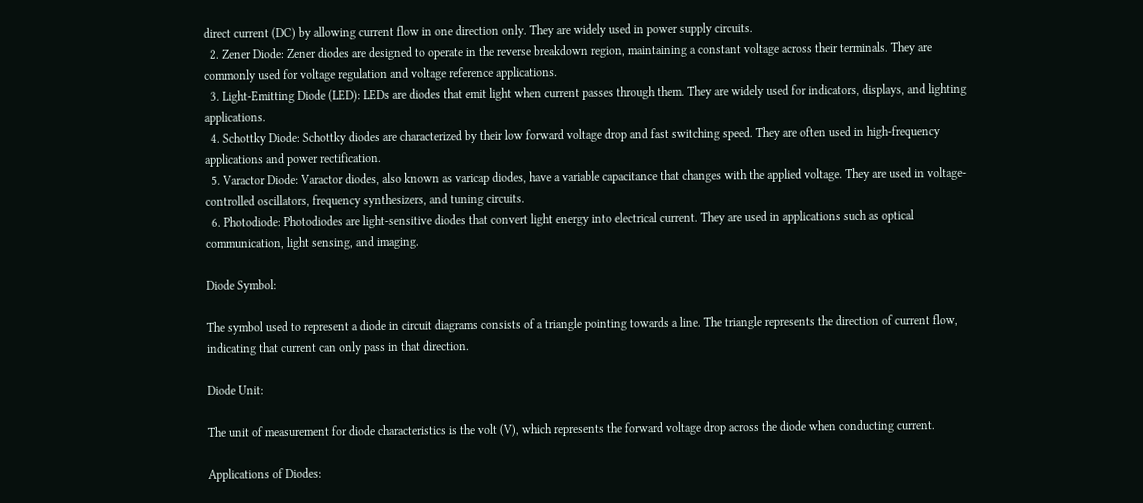direct current (DC) by allowing current flow in one direction only. They are widely used in power supply circuits.
  2. Zener Diode: Zener diodes are designed to operate in the reverse breakdown region, maintaining a constant voltage across their terminals. They are commonly used for voltage regulation and voltage reference applications.
  3. Light-Emitting Diode (LED): LEDs are diodes that emit light when current passes through them. They are widely used for indicators, displays, and lighting applications.
  4. Schottky Diode: Schottky diodes are characterized by their low forward voltage drop and fast switching speed. They are often used in high-frequency applications and power rectification.
  5. Varactor Diode: Varactor diodes, also known as varicap diodes, have a variable capacitance that changes with the applied voltage. They are used in voltage-controlled oscillators, frequency synthesizers, and tuning circuits.
  6. Photodiode: Photodiodes are light-sensitive diodes that convert light energy into electrical current. They are used in applications such as optical communication, light sensing, and imaging.

Diode Symbol:

The symbol used to represent a diode in circuit diagrams consists of a triangle pointing towards a line. The triangle represents the direction of current flow, indicating that current can only pass in that direction.

Diode Unit:

The unit of measurement for diode characteristics is the volt (V), which represents the forward voltage drop across the diode when conducting current.

Applications of Diodes: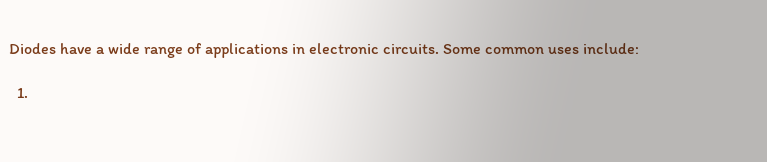Diodes have a wide range of applications in electronic circuits. Some common uses include:

  1.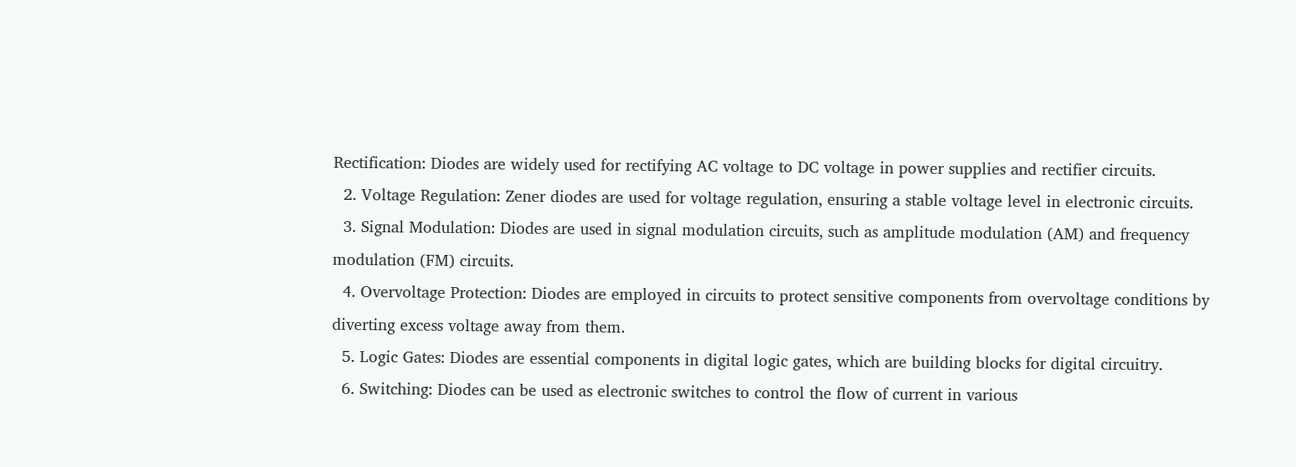Rectification: Diodes are widely used for rectifying AC voltage to DC voltage in power supplies and rectifier circuits.
  2. Voltage Regulation: Zener diodes are used for voltage regulation, ensuring a stable voltage level in electronic circuits.
  3. Signal Modulation: Diodes are used in signal modulation circuits, such as amplitude modulation (AM) and frequency modulation (FM) circuits.
  4. Overvoltage Protection: Diodes are employed in circuits to protect sensitive components from overvoltage conditions by diverting excess voltage away from them.
  5. Logic Gates: Diodes are essential components in digital logic gates, which are building blocks for digital circuitry.
  6. Switching: Diodes can be used as electronic switches to control the flow of current in various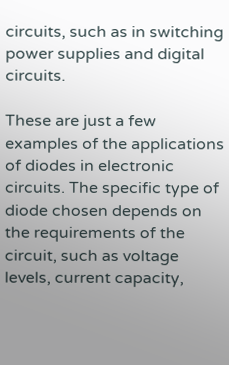circuits, such as in switching power supplies and digital circuits.

These are just a few examples of the applications of diodes in electronic circuits. The specific type of diode chosen depends on the requirements of the circuit, such as voltage levels, current capacity,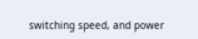switching speed, and power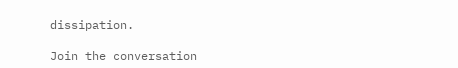dissipation.

Join the conversation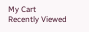My Cart
Recently Viewed